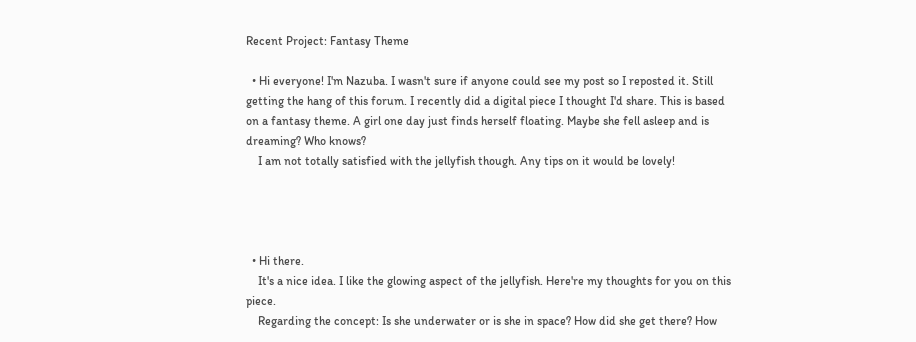Recent Project: Fantasy Theme

  • Hi everyone! I'm Nazuba. I wasn't sure if anyone could see my post so I reposted it. Still getting the hang of this forum. I recently did a digital piece I thought I'd share. This is based on a fantasy theme. A girl one day just finds herself floating. Maybe she fell asleep and is dreaming? Who knows?
    I am not totally satisfied with the jellyfish though. Any tips on it would be lovely!




  • Hi there.
    It's a nice idea. I like the glowing aspect of the jellyfish. Here're my thoughts for you on this piece.
    Regarding the concept: Is she underwater or is she in space? How did she get there? How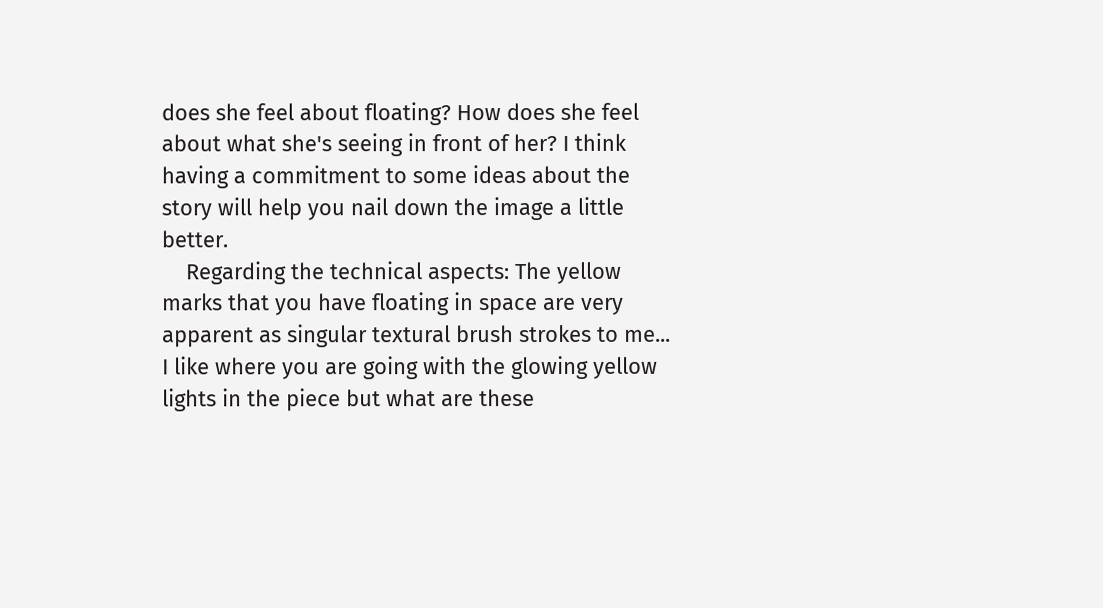does she feel about floating? How does she feel about what she's seeing in front of her? I think having a commitment to some ideas about the story will help you nail down the image a little better.
    Regarding the technical aspects: The yellow marks that you have floating in space are very apparent as singular textural brush strokes to me... I like where you are going with the glowing yellow lights in the piece but what are these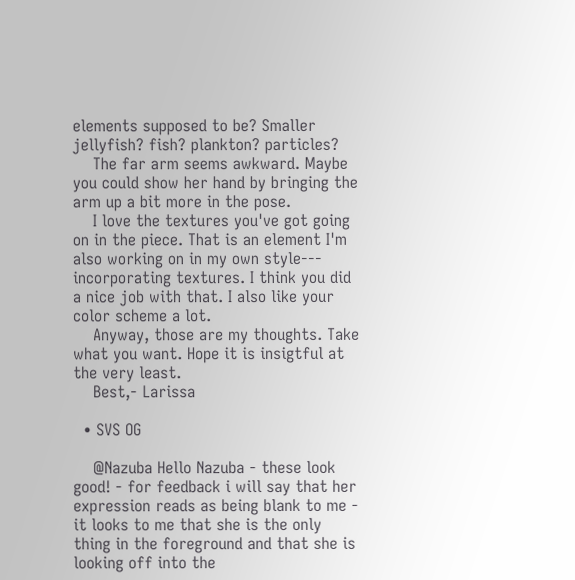elements supposed to be? Smaller jellyfish? fish? plankton? particles?
    The far arm seems awkward. Maybe you could show her hand by bringing the arm up a bit more in the pose.
    I love the textures you've got going on in the piece. That is an element I'm also working on in my own style--- incorporating textures. I think you did a nice job with that. I also like your color scheme a lot.
    Anyway, those are my thoughts. Take what you want. Hope it is insigtful at the very least.
    Best,- Larissa

  • SVS OG

    @Nazuba Hello Nazuba - these look good! - for feedback i will say that her expression reads as being blank to me - it looks to me that she is the only thing in the foreground and that she is looking off into the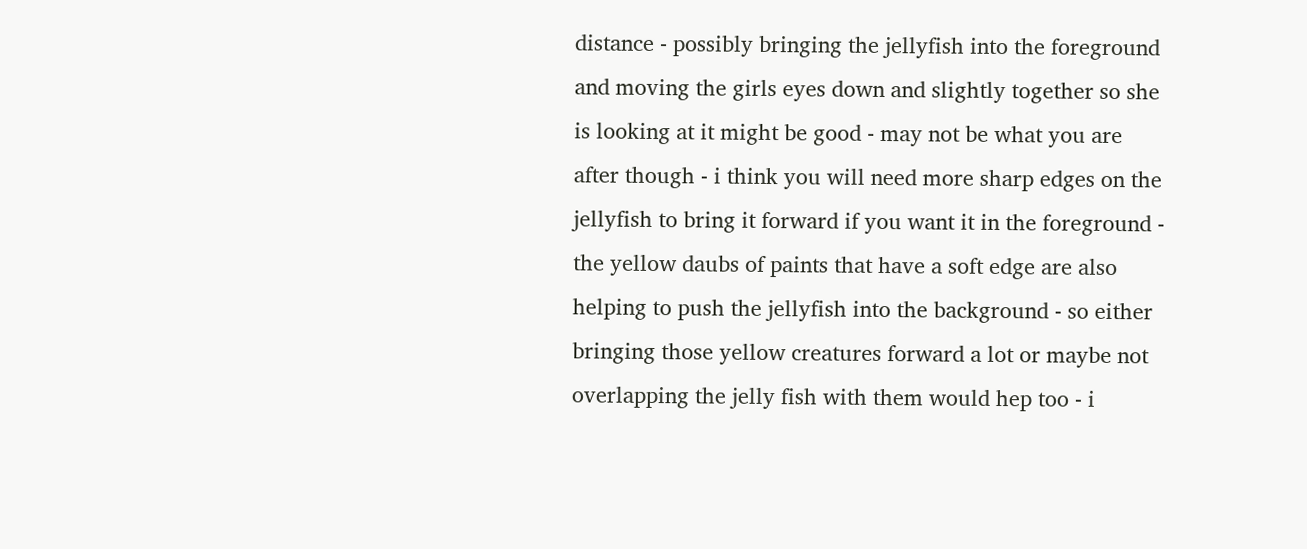distance - possibly bringing the jellyfish into the foreground and moving the girls eyes down and slightly together so she is looking at it might be good - may not be what you are after though - i think you will need more sharp edges on the jellyfish to bring it forward if you want it in the foreground - the yellow daubs of paints that have a soft edge are also helping to push the jellyfish into the background - so either bringing those yellow creatures forward a lot or maybe not overlapping the jelly fish with them would hep too - i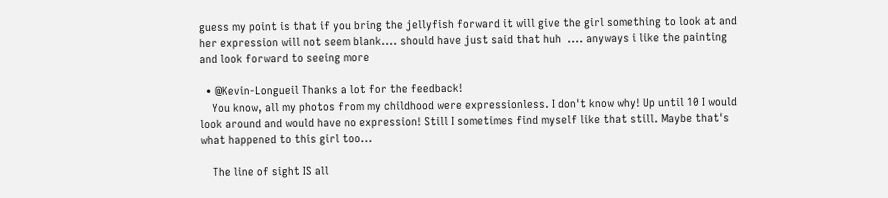guess my point is that if you bring the jellyfish forward it will give the girl something to look at and her expression will not seem blank.... should have just said that huh  .... anyways i like the painting and look forward to seeing more

  • @Kevin-Longueil Thanks a lot for the feedback!
    You know, all my photos from my childhood were expressionless. I don't know why! Up until 10 I would look around and would have no expression! Still I sometimes find myself like that still. Maybe that's what happened to this girl too...

    The line of sight IS all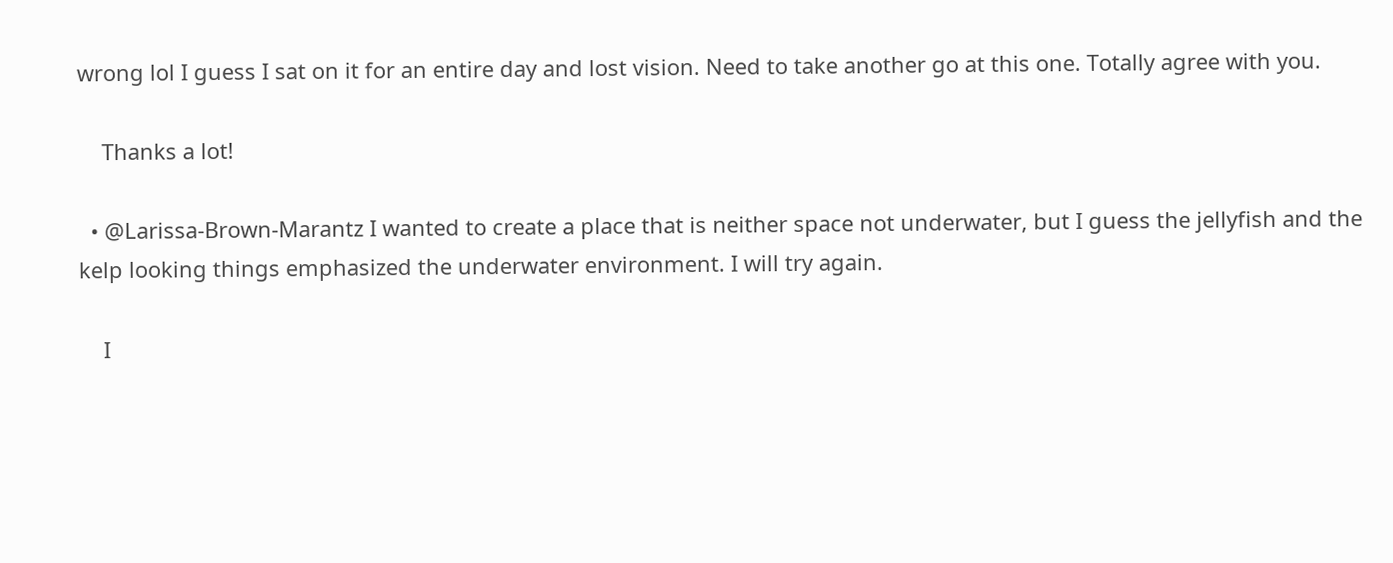wrong lol I guess I sat on it for an entire day and lost vision. Need to take another go at this one. Totally agree with you.

    Thanks a lot!

  • @Larissa-Brown-Marantz I wanted to create a place that is neither space not underwater, but I guess the jellyfish and the kelp looking things emphasized the underwater environment. I will try again.

    I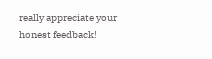really appreciate your honest feedback!